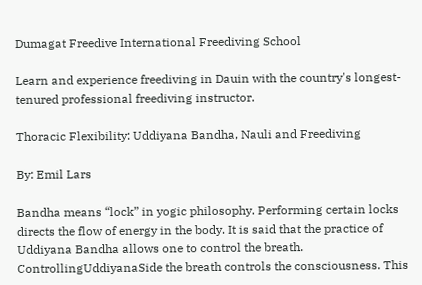Dumagat Freedive International Freediving School

Learn and experience freediving in Dauin with the country's longest-tenured professional freediving instructor.

Thoracic Flexibility: Uddiyana Bandha, Nauli and Freediving

By: Emil Lars

Bandha means “lock” in yogic philosophy. Performing certain locks directs the flow of energy in the body. It is said that the practice of Uddiyana Bandha allows one to control the breath. ControllingUddiyanaSide the breath controls the consciousness. This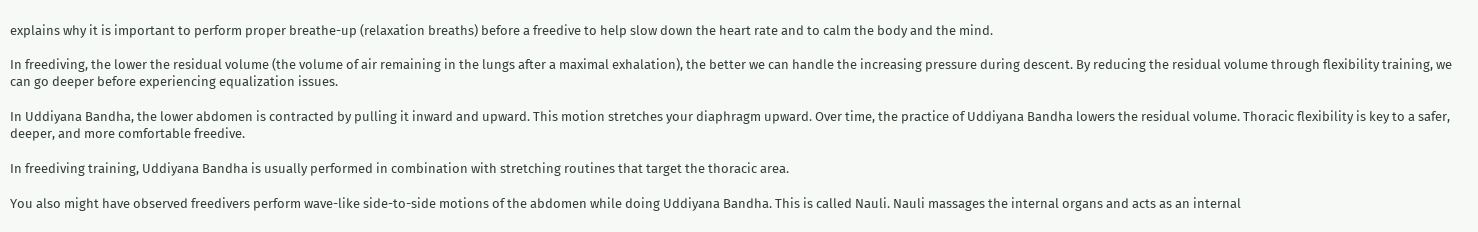explains why it is important to perform proper breathe-up (relaxation breaths) before a freedive to help slow down the heart rate and to calm the body and the mind.

In freediving, the lower the residual volume (the volume of air remaining in the lungs after a maximal exhalation), the better we can handle the increasing pressure during descent. By reducing the residual volume through flexibility training, we can go deeper before experiencing equalization issues.

In Uddiyana Bandha, the lower abdomen is contracted by pulling it inward and upward. This motion stretches your diaphragm upward. Over time, the practice of Uddiyana Bandha lowers the residual volume. Thoracic flexibility is key to a safer, deeper, and more comfortable freedive.

In freediving training, Uddiyana Bandha is usually performed in combination with stretching routines that target the thoracic area.

You also might have observed freedivers perform wave-like side-to-side motions of the abdomen while doing Uddiyana Bandha. This is called Nauli. Nauli massages the internal organs and acts as an internal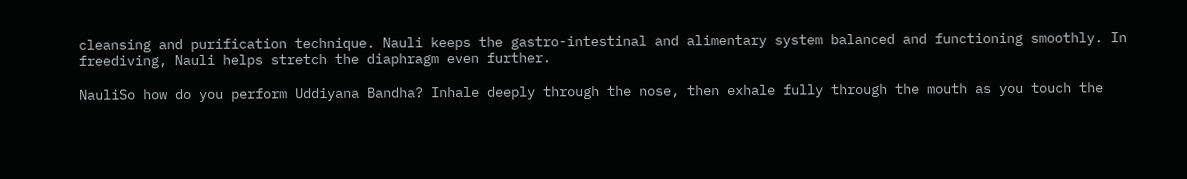cleansing and purification technique. Nauli keeps the gastro-intestinal and alimentary system balanced and functioning smoothly. In freediving, Nauli helps stretch the diaphragm even further.

NauliSo how do you perform Uddiyana Bandha? Inhale deeply through the nose, then exhale fully through the mouth as you touch the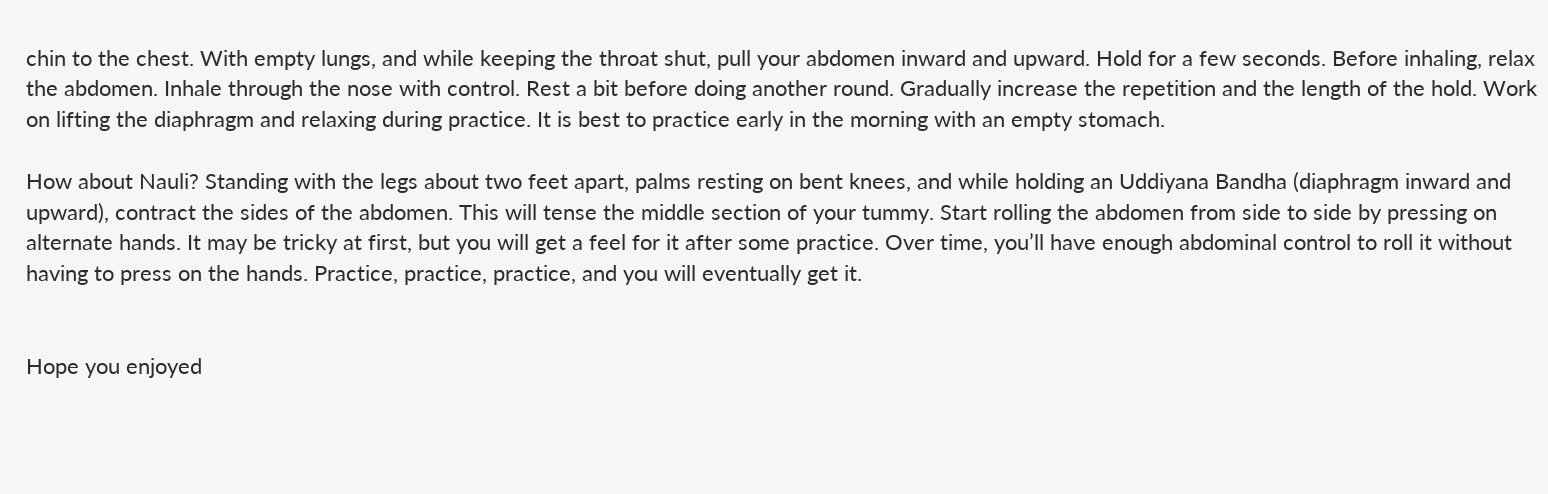chin to the chest. With empty lungs, and while keeping the throat shut, pull your abdomen inward and upward. Hold for a few seconds. Before inhaling, relax the abdomen. Inhale through the nose with control. Rest a bit before doing another round. Gradually increase the repetition and the length of the hold. Work on lifting the diaphragm and relaxing during practice. It is best to practice early in the morning with an empty stomach.

How about Nauli? Standing with the legs about two feet apart, palms resting on bent knees, and while holding an Uddiyana Bandha (diaphragm inward and upward), contract the sides of the abdomen. This will tense the middle section of your tummy. Start rolling the abdomen from side to side by pressing on alternate hands. It may be tricky at first, but you will get a feel for it after some practice. Over time, you’ll have enough abdominal control to roll it without having to press on the hands. Practice, practice, practice, and you will eventually get it.


Hope you enjoyed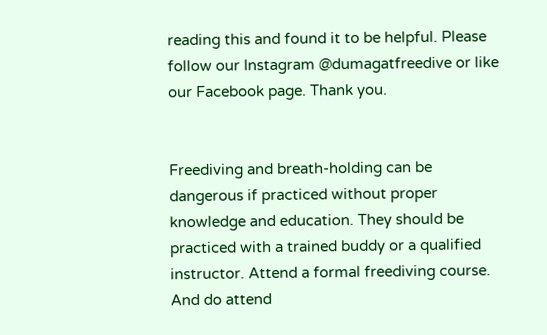reading this and found it to be helpful. Please follow our Instagram @dumagatfreedive or like our Facebook page. Thank you.


Freediving and breath-holding can be dangerous if practiced without proper knowledge and education. They should be practiced with a trained buddy or a qualified instructor. Attend a formal freediving course.  And do attend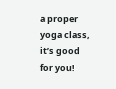a proper yoga class, it’s good for you!